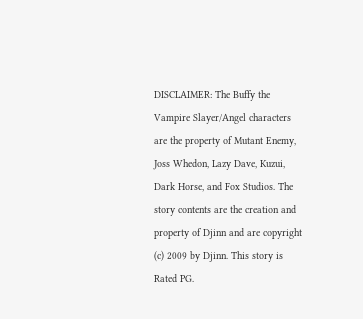DISCLAIMER: The Buffy the Vampire Slayer/Angel characters are the property of Mutant Enemy, Joss Whedon, Lazy Dave, Kuzui, Dark Horse, and Fox Studios. The story contents are the creation and property of Djinn and are copyright (c) 2009 by Djinn. This story is Rated PG.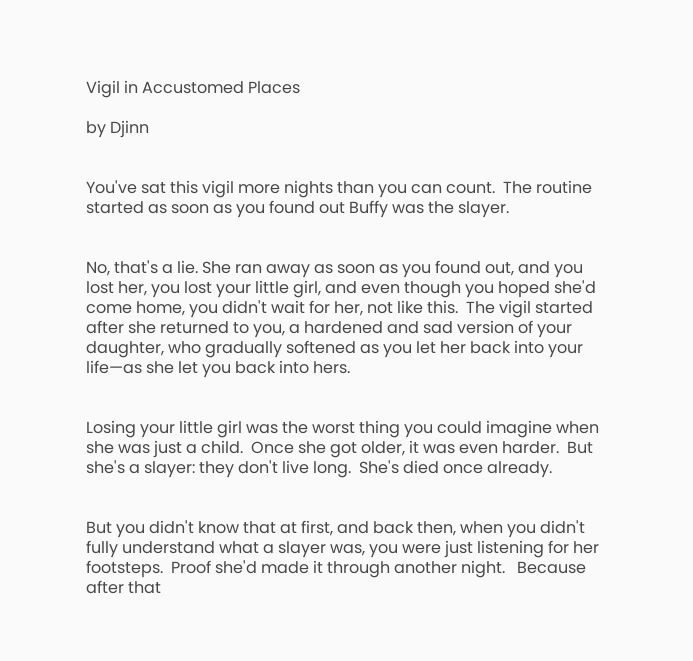Vigil in Accustomed Places

by Djinn


You've sat this vigil more nights than you can count.  The routine started as soon as you found out Buffy was the slayer.


No, that's a lie. She ran away as soon as you found out, and you lost her, you lost your little girl, and even though you hoped she'd come home, you didn't wait for her, not like this.  The vigil started after she returned to you, a hardened and sad version of your daughter, who gradually softened as you let her back into your life—as she let you back into hers.


Losing your little girl was the worst thing you could imagine when she was just a child.  Once she got older, it was even harder.  But she's a slayer: they don't live long.  She's died once already.


But you didn't know that at first, and back then, when you didn't fully understand what a slayer was, you were just listening for her footsteps.  Proof she'd made it through another night.   Because after that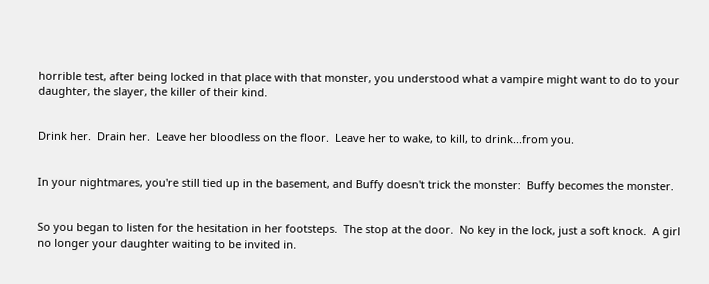horrible test, after being locked in that place with that monster, you understood what a vampire might want to do to your daughter, the slayer, the killer of their kind.


Drink her.  Drain her.  Leave her bloodless on the floor.  Leave her to wake, to kill, to drink...from you.


In your nightmares, you're still tied up in the basement, and Buffy doesn't trick the monster:  Buffy becomes the monster.


So you began to listen for the hesitation in her footsteps.  The stop at the door.  No key in the lock, just a soft knock.  A girl no longer your daughter waiting to be invited in.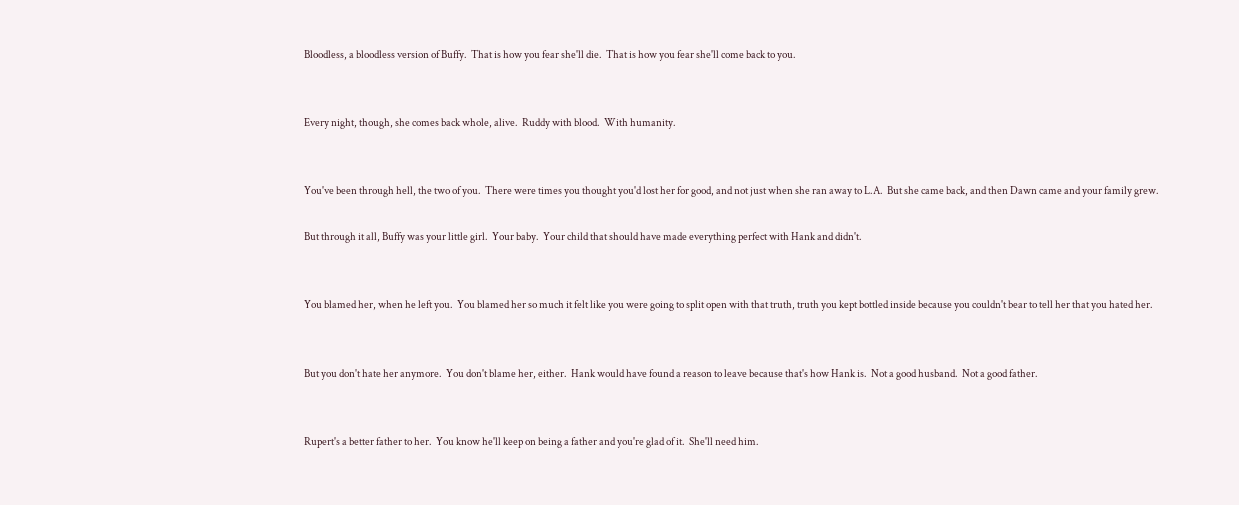Bloodless, a bloodless version of Buffy.  That is how you fear she'll die.  That is how you fear she'll come back to you.


Every night, though, she comes back whole, alive.  Ruddy with blood.  With humanity.


You've been through hell, the two of you.  There were times you thought you'd lost her for good, and not just when she ran away to L.A.  But she came back, and then Dawn came and your family grew.

But through it all, Buffy was your little girl.  Your baby.  Your child that should have made everything perfect with Hank and didn't.


You blamed her, when he left you.  You blamed her so much it felt like you were going to split open with that truth, truth you kept bottled inside because you couldn't bear to tell her that you hated her.


But you don't hate her anymore.  You don't blame her, either.  Hank would have found a reason to leave because that's how Hank is.  Not a good husband.  Not a good father.


Rupert's a better father to her.  You know he'll keep on being a father and you're glad of it.  She'll need him.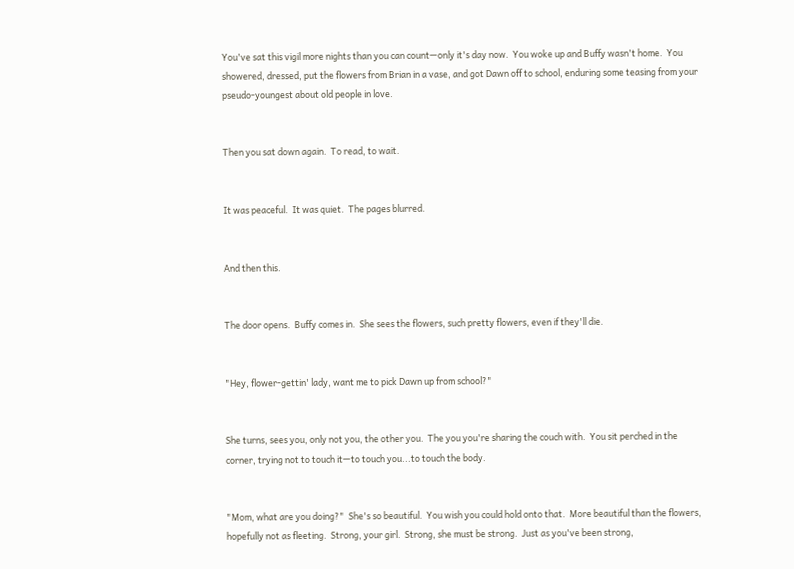You've sat this vigil more nights than you can count—only it's day now.  You woke up and Buffy wasn't home.  You showered, dressed, put the flowers from Brian in a vase, and got Dawn off to school, enduring some teasing from your pseudo-youngest about old people in love.


Then you sat down again.  To read, to wait.


It was peaceful.  It was quiet.  The pages blurred.


And then this.


The door opens.  Buffy comes in.  She sees the flowers, such pretty flowers, even if they'll die.


"Hey, flower-gettin' lady, want me to pick Dawn up from school?"


She turns, sees you, only not you, the other you.  The you you're sharing the couch with.  You sit perched in the corner, trying not to touch it—to touch you...to touch the body.


"Mom, what are you doing?"  She's so beautiful.  You wish you could hold onto that.  More beautiful than the flowers, hopefully not as fleeting.  Strong, your girl.  Strong, she must be strong.  Just as you've been strong,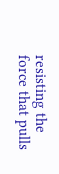resisting the force that pulls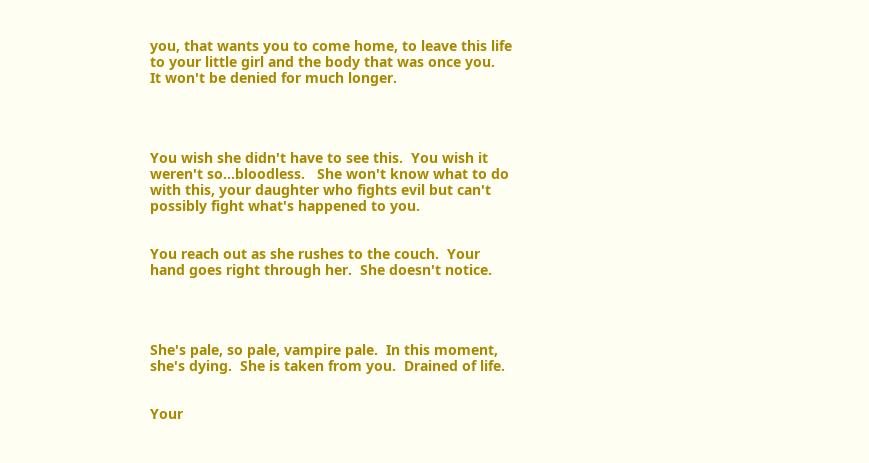you, that wants you to come home, to leave this life to your little girl and the body that was once you.  It won't be denied for much longer.




You wish she didn't have to see this.  You wish it weren't so...bloodless.   She won't know what to do with this, your daughter who fights evil but can't possibly fight what's happened to you.


You reach out as she rushes to the couch.  Your hand goes right through her.  She doesn't notice.




She's pale, so pale, vampire pale.  In this moment, she's dying.  She is taken from you.  Drained of life.


Your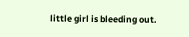little girl is bleeding out.